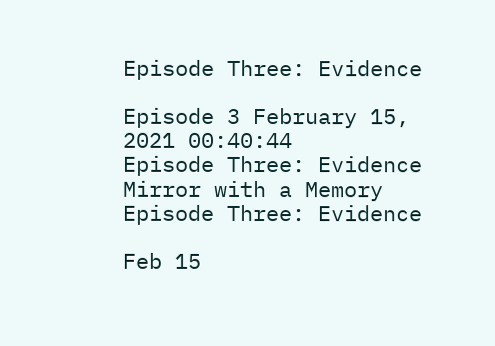Episode Three: Evidence

Episode 3 February 15, 2021 00:40:44
Episode Three: Evidence
Mirror with a Memory
Episode Three: Evidence

Feb 15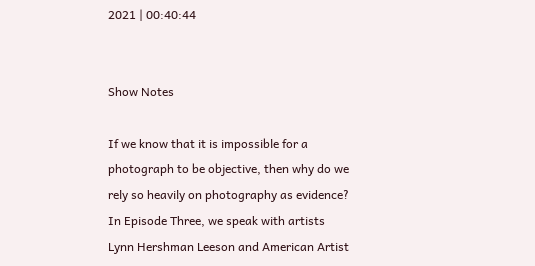2021 | 00:40:44


Show Notes

If we know that it is impossible for a photograph to be objective, then why do we rely so heavily on photography as evidence? In Episode Three, we speak with artists Lynn Hershman Leeson and American Artist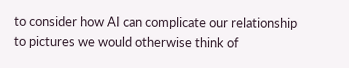to consider how AI can complicate our relationship to pictures we would otherwise think of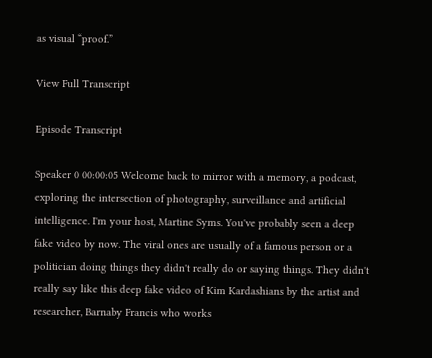as visual “proof.”

View Full Transcript

Episode Transcript

Speaker 0 00:00:05 Welcome back to mirror with a memory, a podcast, exploring the intersection of photography, surveillance and artificial intelligence. I'm your host, Martine Syms. You've probably seen a deep fake video by now. The viral ones are usually of a famous person or a politician doing things they didn't really do or saying things. They didn't really say like this deep fake video of Kim Kardashians by the artist and researcher, Barnaby Francis who works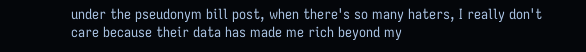under the pseudonym bill post, when there's so many haters, I really don't care because their data has made me rich beyond my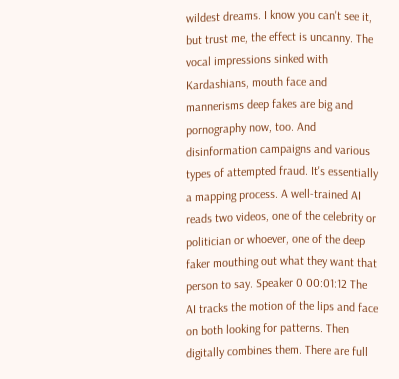wildest dreams. I know you can't see it, but trust me, the effect is uncanny. The vocal impressions sinked with Kardashians, mouth face and mannerisms deep fakes are big and pornography now, too. And disinformation campaigns and various types of attempted fraud. It's essentially a mapping process. A well-trained AI reads two videos, one of the celebrity or politician or whoever, one of the deep faker mouthing out what they want that person to say. Speaker 0 00:01:12 The AI tracks the motion of the lips and face on both looking for patterns. Then digitally combines them. There are full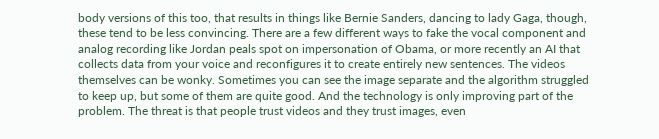body versions of this too, that results in things like Bernie Sanders, dancing to lady Gaga, though, these tend to be less convincing. There are a few different ways to fake the vocal component and analog recording like Jordan peals spot on impersonation of Obama, or more recently an AI that collects data from your voice and reconfigures it to create entirely new sentences. The videos themselves can be wonky. Sometimes you can see the image separate and the algorithm struggled to keep up, but some of them are quite good. And the technology is only improving part of the problem. The threat is that people trust videos and they trust images, even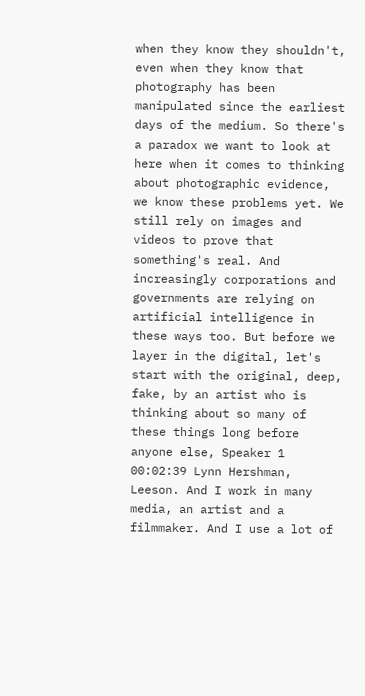when they know they shouldn't, even when they know that photography has been manipulated since the earliest days of the medium. So there's a paradox we want to look at here when it comes to thinking about photographic evidence, we know these problems yet. We still rely on images and videos to prove that something's real. And increasingly corporations and governments are relying on artificial intelligence in these ways too. But before we layer in the digital, let's start with the original, deep, fake, by an artist who is thinking about so many of these things long before anyone else, Speaker 1 00:02:39 Lynn Hershman, Leeson. And I work in many media, an artist and a filmmaker. And I use a lot of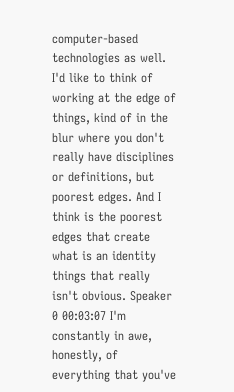computer-based technologies as well. I'd like to think of working at the edge of things, kind of in the blur where you don't really have disciplines or definitions, but poorest edges. And I think is the poorest edges that create what is an identity things that really isn't obvious. Speaker 0 00:03:07 I'm constantly in awe, honestly, of everything that you've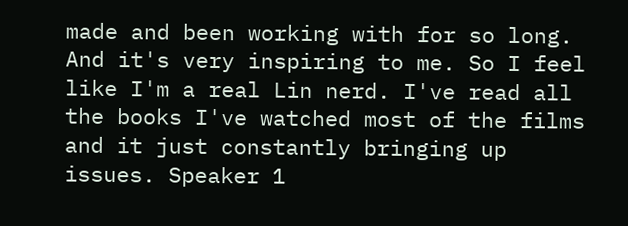made and been working with for so long. And it's very inspiring to me. So I feel like I'm a real Lin nerd. I've read all the books I've watched most of the films and it just constantly bringing up issues. Speaker 1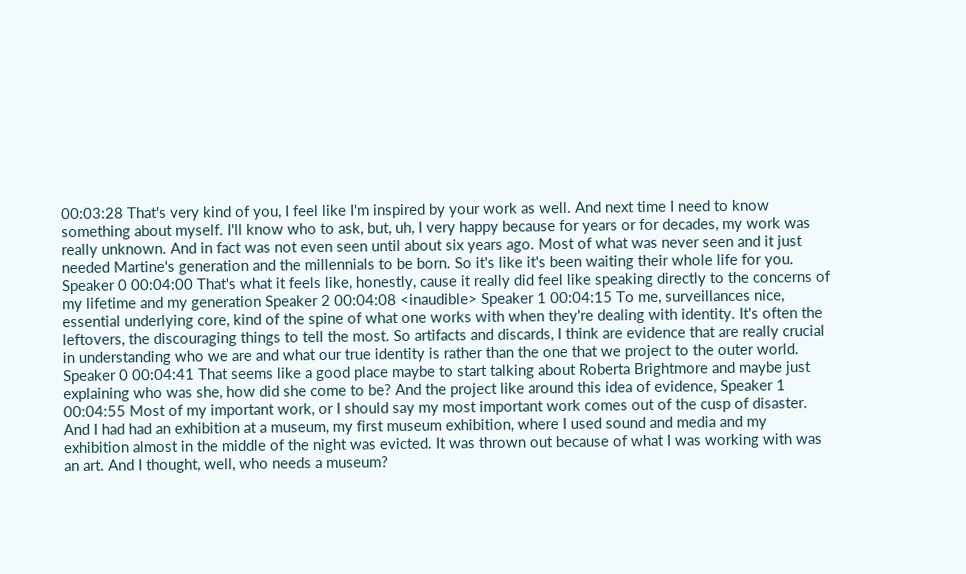00:03:28 That's very kind of you, I feel like I'm inspired by your work as well. And next time I need to know something about myself. I'll know who to ask, but, uh, I very happy because for years or for decades, my work was really unknown. And in fact was not even seen until about six years ago. Most of what was never seen and it just needed Martine's generation and the millennials to be born. So it's like it's been waiting their whole life for you. Speaker 0 00:04:00 That's what it feels like, honestly, cause it really did feel like speaking directly to the concerns of my lifetime and my generation Speaker 2 00:04:08 <inaudible> Speaker 1 00:04:15 To me, surveillances nice, essential underlying core, kind of the spine of what one works with when they're dealing with identity. It's often the leftovers, the discouraging things to tell the most. So artifacts and discards, I think are evidence that are really crucial in understanding who we are and what our true identity is rather than the one that we project to the outer world. Speaker 0 00:04:41 That seems like a good place maybe to start talking about Roberta Brightmore and maybe just explaining who was she, how did she come to be? And the project like around this idea of evidence, Speaker 1 00:04:55 Most of my important work, or I should say my most important work comes out of the cusp of disaster. And I had had an exhibition at a museum, my first museum exhibition, where I used sound and media and my exhibition almost in the middle of the night was evicted. It was thrown out because of what I was working with was an art. And I thought, well, who needs a museum?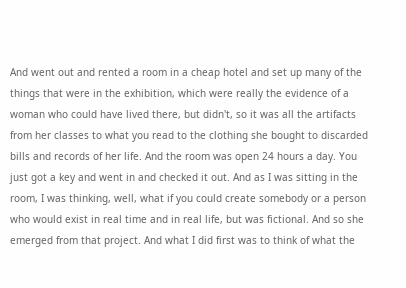And went out and rented a room in a cheap hotel and set up many of the things that were in the exhibition, which were really the evidence of a woman who could have lived there, but didn't, so it was all the artifacts from her classes to what you read to the clothing she bought to discarded bills and records of her life. And the room was open 24 hours a day. You just got a key and went in and checked it out. And as I was sitting in the room, I was thinking, well, what if you could create somebody or a person who would exist in real time and in real life, but was fictional. And so she emerged from that project. And what I did first was to think of what the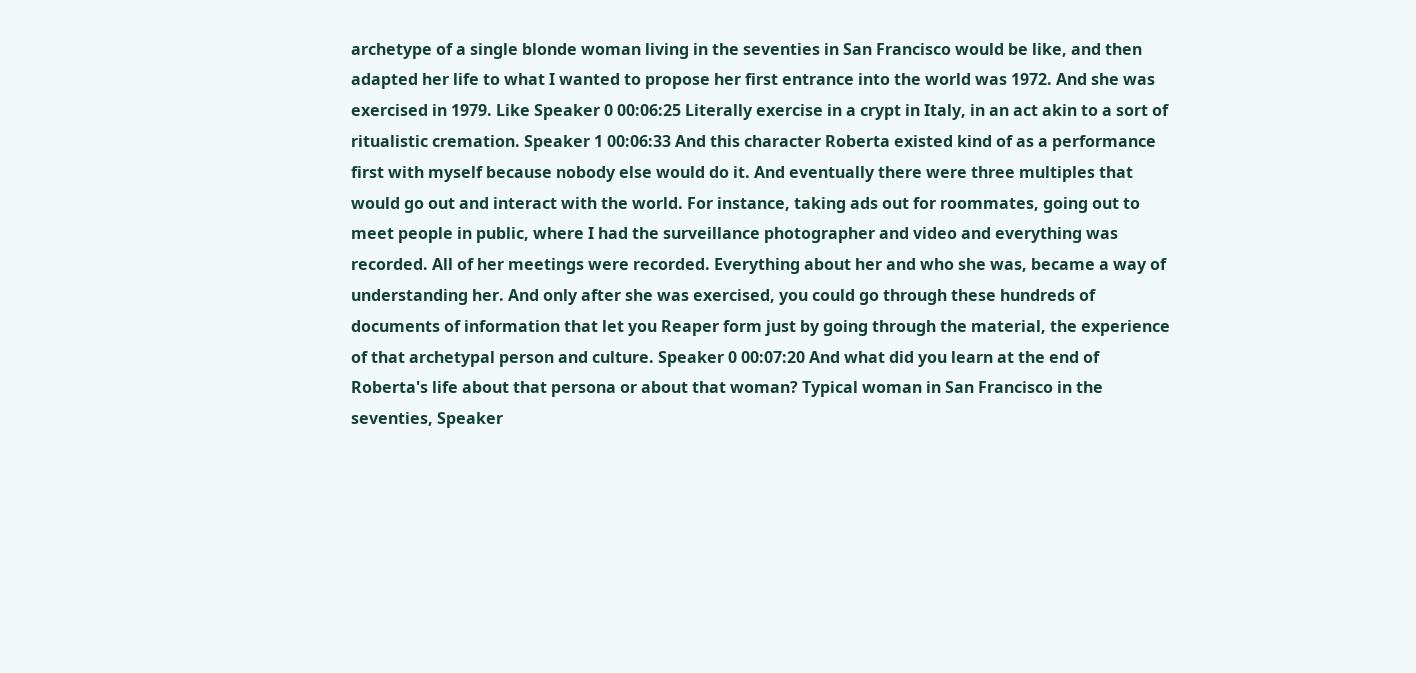archetype of a single blonde woman living in the seventies in San Francisco would be like, and then adapted her life to what I wanted to propose her first entrance into the world was 1972. And she was exercised in 1979. Like Speaker 0 00:06:25 Literally exercise in a crypt in Italy, in an act akin to a sort of ritualistic cremation. Speaker 1 00:06:33 And this character Roberta existed kind of as a performance first with myself because nobody else would do it. And eventually there were three multiples that would go out and interact with the world. For instance, taking ads out for roommates, going out to meet people in public, where I had the surveillance photographer and video and everything was recorded. All of her meetings were recorded. Everything about her and who she was, became a way of understanding her. And only after she was exercised, you could go through these hundreds of documents of information that let you Reaper form just by going through the material, the experience of that archetypal person and culture. Speaker 0 00:07:20 And what did you learn at the end of Roberta's life about that persona or about that woman? Typical woman in San Francisco in the seventies, Speaker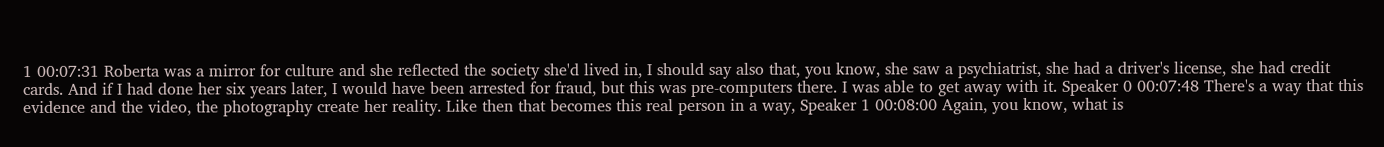1 00:07:31 Roberta was a mirror for culture and she reflected the society she'd lived in, I should say also that, you know, she saw a psychiatrist, she had a driver's license, she had credit cards. And if I had done her six years later, I would have been arrested for fraud, but this was pre-computers there. I was able to get away with it. Speaker 0 00:07:48 There's a way that this evidence and the video, the photography create her reality. Like then that becomes this real person in a way, Speaker 1 00:08:00 Again, you know, what is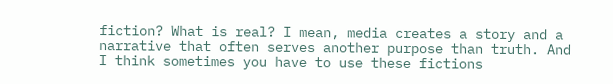fiction? What is real? I mean, media creates a story and a narrative that often serves another purpose than truth. And I think sometimes you have to use these fictions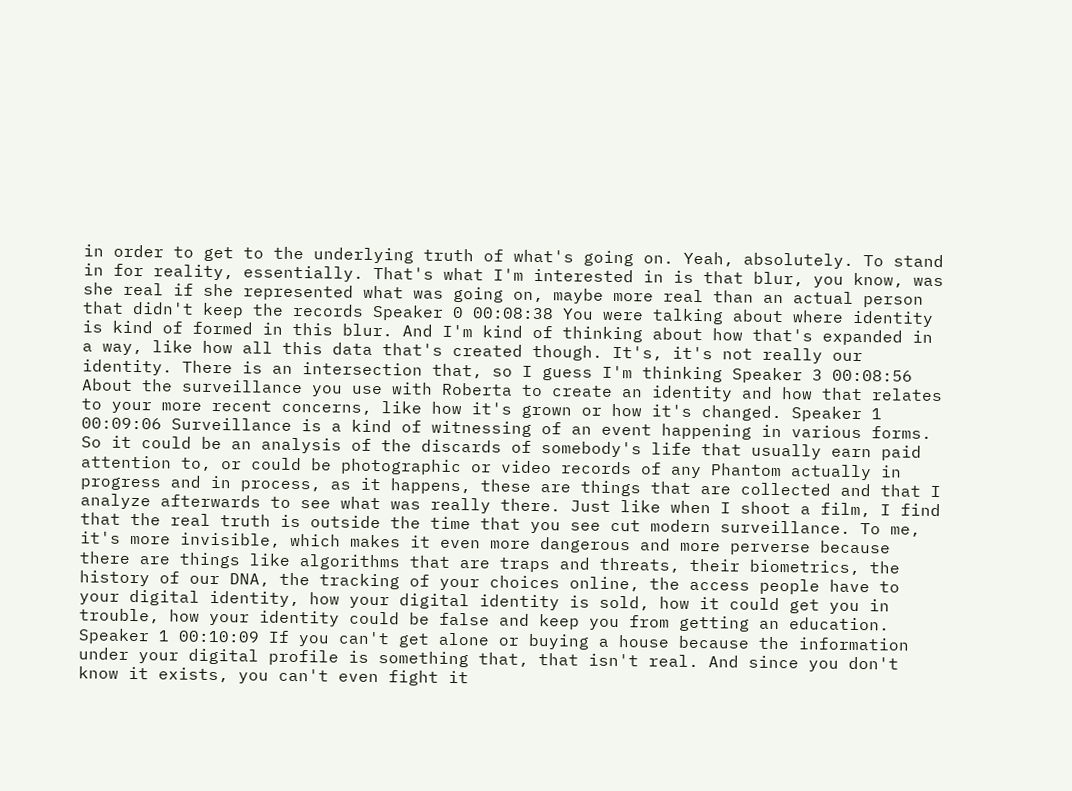in order to get to the underlying truth of what's going on. Yeah, absolutely. To stand in for reality, essentially. That's what I'm interested in is that blur, you know, was she real if she represented what was going on, maybe more real than an actual person that didn't keep the records Speaker 0 00:08:38 You were talking about where identity is kind of formed in this blur. And I'm kind of thinking about how that's expanded in a way, like how all this data that's created though. It's, it's not really our identity. There is an intersection that, so I guess I'm thinking Speaker 3 00:08:56 About the surveillance you use with Roberta to create an identity and how that relates to your more recent concerns, like how it's grown or how it's changed. Speaker 1 00:09:06 Surveillance is a kind of witnessing of an event happening in various forms. So it could be an analysis of the discards of somebody's life that usually earn paid attention to, or could be photographic or video records of any Phantom actually in progress and in process, as it happens, these are things that are collected and that I analyze afterwards to see what was really there. Just like when I shoot a film, I find that the real truth is outside the time that you see cut modern surveillance. To me, it's more invisible, which makes it even more dangerous and more perverse because there are things like algorithms that are traps and threats, their biometrics, the history of our DNA, the tracking of your choices online, the access people have to your digital identity, how your digital identity is sold, how it could get you in trouble, how your identity could be false and keep you from getting an education. Speaker 1 00:10:09 If you can't get alone or buying a house because the information under your digital profile is something that, that isn't real. And since you don't know it exists, you can't even fight it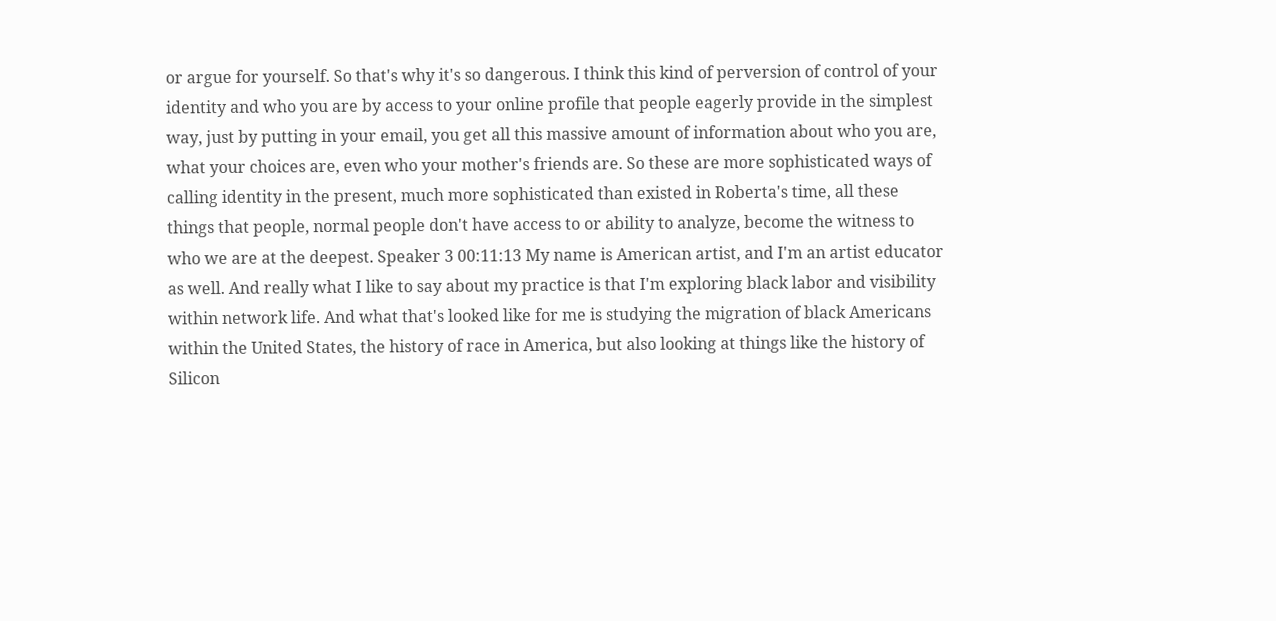or argue for yourself. So that's why it's so dangerous. I think this kind of perversion of control of your identity and who you are by access to your online profile that people eagerly provide in the simplest way, just by putting in your email, you get all this massive amount of information about who you are, what your choices are, even who your mother's friends are. So these are more sophisticated ways of calling identity in the present, much more sophisticated than existed in Roberta's time, all these things that people, normal people don't have access to or ability to analyze, become the witness to who we are at the deepest. Speaker 3 00:11:13 My name is American artist, and I'm an artist educator as well. And really what I like to say about my practice is that I'm exploring black labor and visibility within network life. And what that's looked like for me is studying the migration of black Americans within the United States, the history of race in America, but also looking at things like the history of Silicon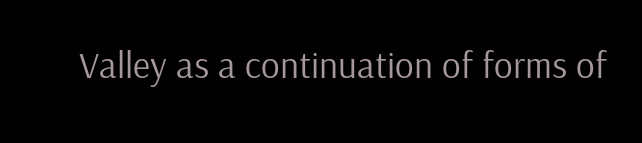Valley as a continuation of forms of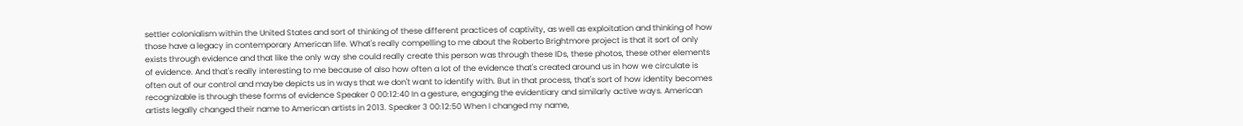settler colonialism within the United States and sort of thinking of these different practices of captivity, as well as exploitation and thinking of how those have a legacy in contemporary American life. What's really compelling to me about the Roberto Brightmore project is that it sort of only exists through evidence and that like the only way she could really create this person was through these IDs, these photos, these other elements of evidence. And that's really interesting to me because of also how often a lot of the evidence that's created around us in how we circulate is often out of our control and maybe depicts us in ways that we don't want to identify with. But in that process, that's sort of how identity becomes recognizable is through these forms of evidence Speaker 0 00:12:40 In a gesture, engaging the evidentiary and similarly active ways. American artists legally changed their name to American artists in 2013. Speaker 3 00:12:50 When I changed my name,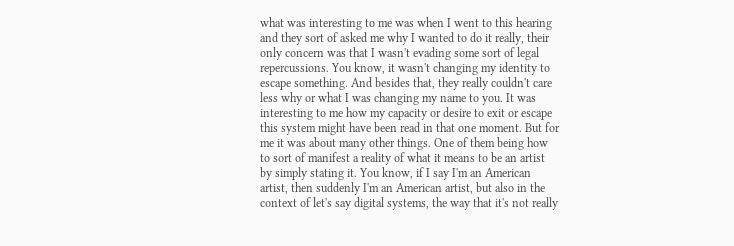what was interesting to me was when I went to this hearing and they sort of asked me why I wanted to do it really, their only concern was that I wasn't evading some sort of legal repercussions. You know, it wasn't changing my identity to escape something. And besides that, they really couldn't care less why or what I was changing my name to you. It was interesting to me how my capacity or desire to exit or escape this system might have been read in that one moment. But for me it was about many other things. One of them being how to sort of manifest a reality of what it means to be an artist by simply stating it. You know, if I say I'm an American artist, then suddenly I'm an American artist, but also in the context of let's say digital systems, the way that it's not really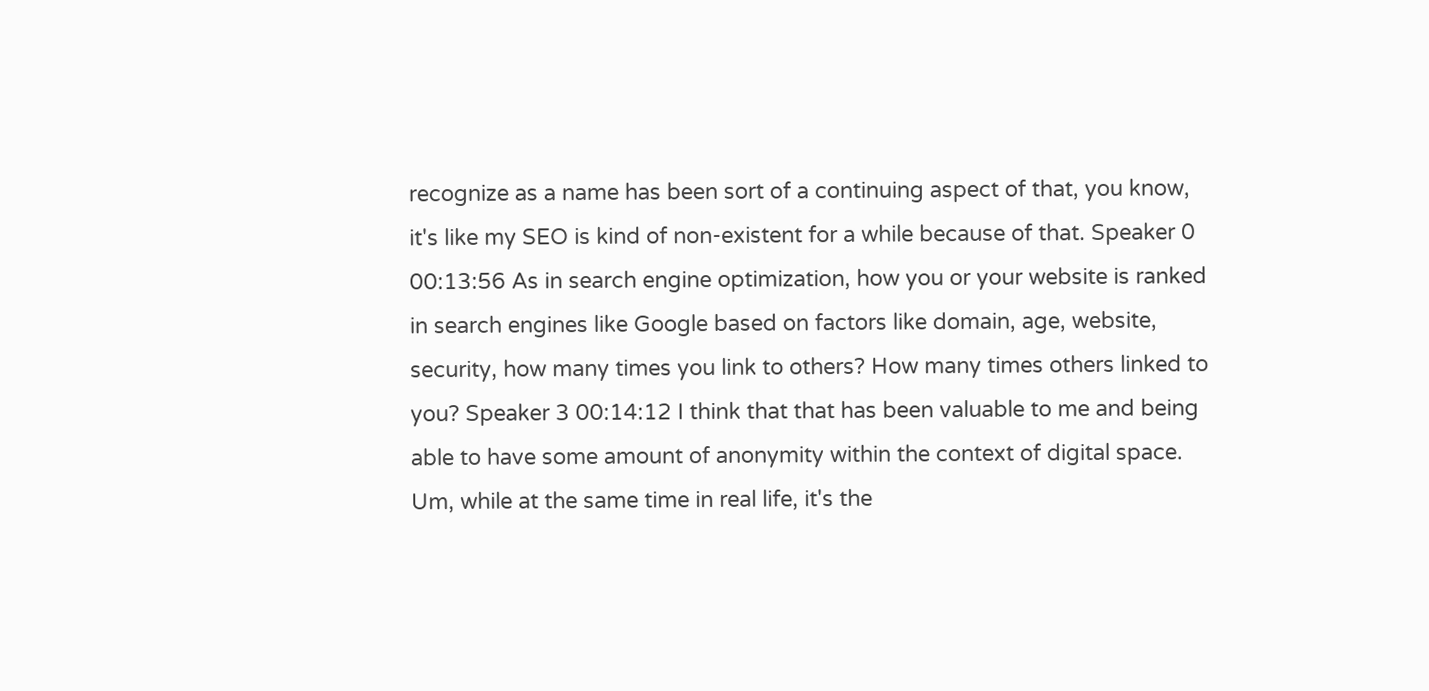recognize as a name has been sort of a continuing aspect of that, you know, it's like my SEO is kind of non-existent for a while because of that. Speaker 0 00:13:56 As in search engine optimization, how you or your website is ranked in search engines like Google based on factors like domain, age, website, security, how many times you link to others? How many times others linked to you? Speaker 3 00:14:12 I think that that has been valuable to me and being able to have some amount of anonymity within the context of digital space. Um, while at the same time in real life, it's the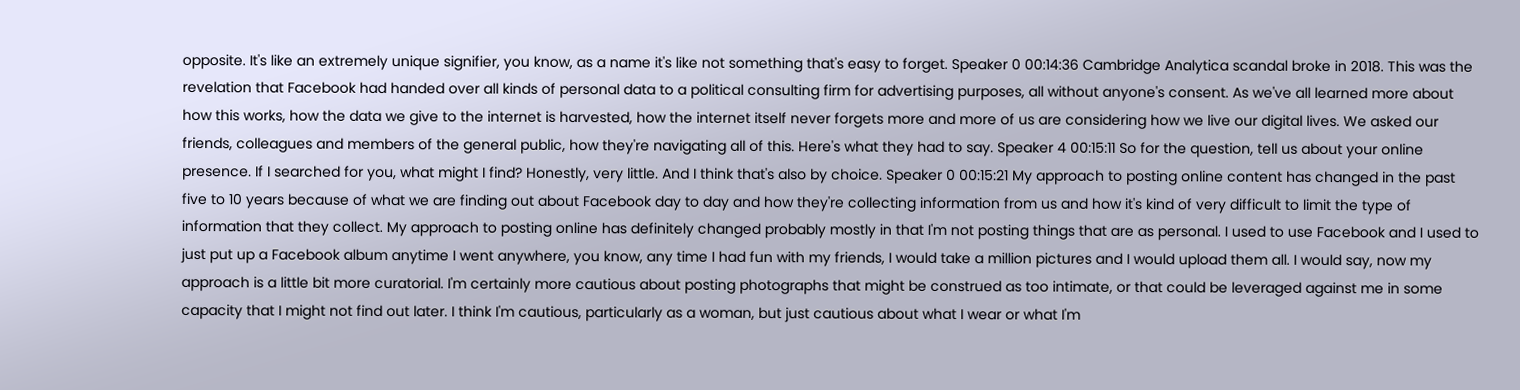opposite. It's like an extremely unique signifier, you know, as a name it's like not something that's easy to forget. Speaker 0 00:14:36 Cambridge Analytica scandal broke in 2018. This was the revelation that Facebook had handed over all kinds of personal data to a political consulting firm for advertising purposes, all without anyone's consent. As we've all learned more about how this works, how the data we give to the internet is harvested, how the internet itself never forgets more and more of us are considering how we live our digital lives. We asked our friends, colleagues and members of the general public, how they're navigating all of this. Here's what they had to say. Speaker 4 00:15:11 So for the question, tell us about your online presence. If I searched for you, what might I find? Honestly, very little. And I think that's also by choice. Speaker 0 00:15:21 My approach to posting online content has changed in the past five to 10 years because of what we are finding out about Facebook day to day and how they're collecting information from us and how it's kind of very difficult to limit the type of information that they collect. My approach to posting online has definitely changed probably mostly in that I'm not posting things that are as personal. I used to use Facebook and I used to just put up a Facebook album anytime I went anywhere, you know, any time I had fun with my friends, I would take a million pictures and I would upload them all. I would say, now my approach is a little bit more curatorial. I'm certainly more cautious about posting photographs that might be construed as too intimate, or that could be leveraged against me in some capacity that I might not find out later. I think I'm cautious, particularly as a woman, but just cautious about what I wear or what I'm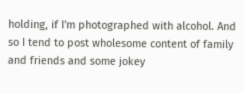holding, if I'm photographed with alcohol. And so I tend to post wholesome content of family and friends and some jokey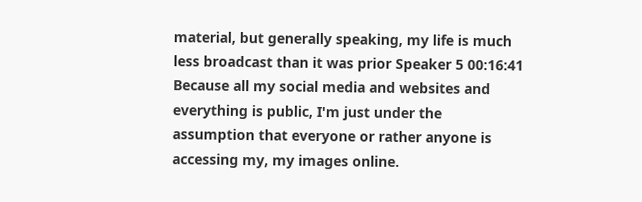material, but generally speaking, my life is much less broadcast than it was prior Speaker 5 00:16:41 Because all my social media and websites and everything is public, I'm just under the assumption that everyone or rather anyone is accessing my, my images online.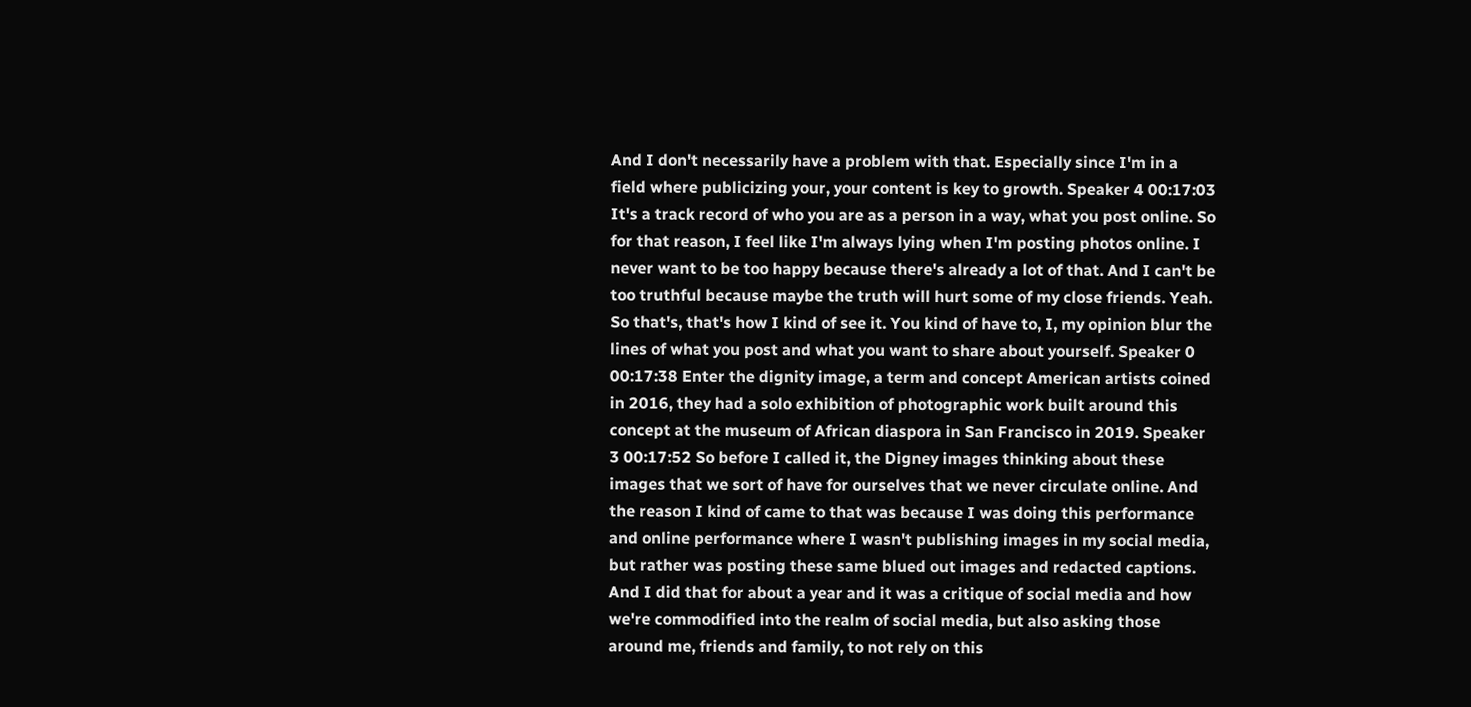And I don't necessarily have a problem with that. Especially since I'm in a field where publicizing your, your content is key to growth. Speaker 4 00:17:03 It's a track record of who you are as a person in a way, what you post online. So for that reason, I feel like I'm always lying when I'm posting photos online. I never want to be too happy because there's already a lot of that. And I can't be too truthful because maybe the truth will hurt some of my close friends. Yeah. So that's, that's how I kind of see it. You kind of have to, I, my opinion blur the lines of what you post and what you want to share about yourself. Speaker 0 00:17:38 Enter the dignity image, a term and concept American artists coined in 2016, they had a solo exhibition of photographic work built around this concept at the museum of African diaspora in San Francisco in 2019. Speaker 3 00:17:52 So before I called it, the Digney images thinking about these images that we sort of have for ourselves that we never circulate online. And the reason I kind of came to that was because I was doing this performance and online performance where I wasn't publishing images in my social media, but rather was posting these same blued out images and redacted captions. And I did that for about a year and it was a critique of social media and how we're commodified into the realm of social media, but also asking those around me, friends and family, to not rely on this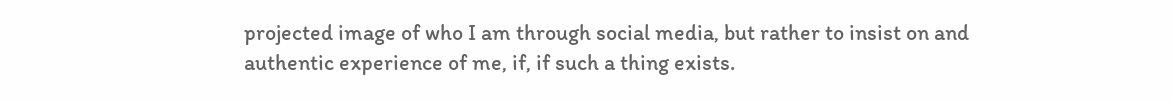projected image of who I am through social media, but rather to insist on and authentic experience of me, if, if such a thing exists.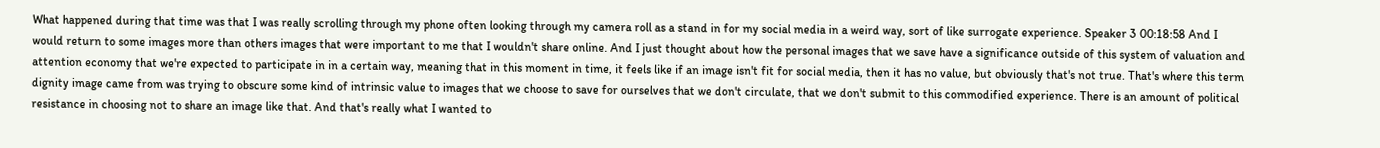What happened during that time was that I was really scrolling through my phone often looking through my camera roll as a stand in for my social media in a weird way, sort of like surrogate experience. Speaker 3 00:18:58 And I would return to some images more than others images that were important to me that I wouldn't share online. And I just thought about how the personal images that we save have a significance outside of this system of valuation and attention economy that we're expected to participate in in a certain way, meaning that in this moment in time, it feels like if an image isn't fit for social media, then it has no value, but obviously that's not true. That's where this term dignity image came from was trying to obscure some kind of intrinsic value to images that we choose to save for ourselves that we don't circulate, that we don't submit to this commodified experience. There is an amount of political resistance in choosing not to share an image like that. And that's really what I wanted to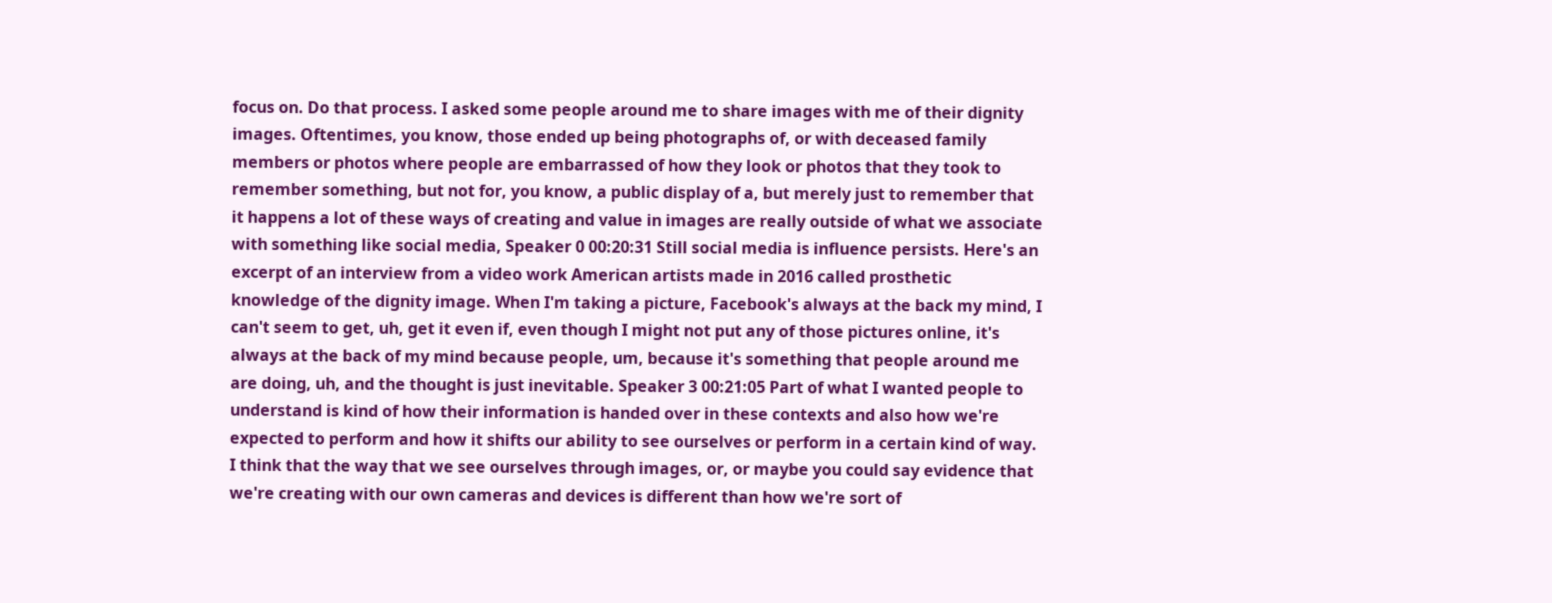focus on. Do that process. I asked some people around me to share images with me of their dignity images. Oftentimes, you know, those ended up being photographs of, or with deceased family members or photos where people are embarrassed of how they look or photos that they took to remember something, but not for, you know, a public display of a, but merely just to remember that it happens a lot of these ways of creating and value in images are really outside of what we associate with something like social media, Speaker 0 00:20:31 Still social media is influence persists. Here's an excerpt of an interview from a video work American artists made in 2016 called prosthetic knowledge of the dignity image. When I'm taking a picture, Facebook's always at the back my mind, I can't seem to get, uh, get it even if, even though I might not put any of those pictures online, it's always at the back of my mind because people, um, because it's something that people around me are doing, uh, and the thought is just inevitable. Speaker 3 00:21:05 Part of what I wanted people to understand is kind of how their information is handed over in these contexts and also how we're expected to perform and how it shifts our ability to see ourselves or perform in a certain kind of way. I think that the way that we see ourselves through images, or, or maybe you could say evidence that we're creating with our own cameras and devices is different than how we're sort of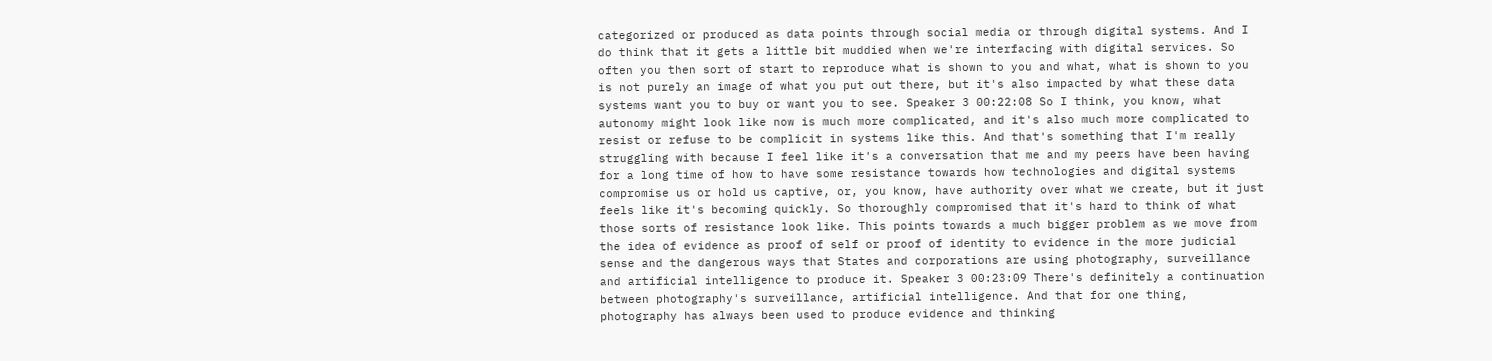categorized or produced as data points through social media or through digital systems. And I do think that it gets a little bit muddied when we're interfacing with digital services. So often you then sort of start to reproduce what is shown to you and what, what is shown to you is not purely an image of what you put out there, but it's also impacted by what these data systems want you to buy or want you to see. Speaker 3 00:22:08 So I think, you know, what autonomy might look like now is much more complicated, and it's also much more complicated to resist or refuse to be complicit in systems like this. And that's something that I'm really struggling with because I feel like it's a conversation that me and my peers have been having for a long time of how to have some resistance towards how technologies and digital systems compromise us or hold us captive, or, you know, have authority over what we create, but it just feels like it's becoming quickly. So thoroughly compromised that it's hard to think of what those sorts of resistance look like. This points towards a much bigger problem as we move from the idea of evidence as proof of self or proof of identity to evidence in the more judicial sense and the dangerous ways that States and corporations are using photography, surveillance and artificial intelligence to produce it. Speaker 3 00:23:09 There's definitely a continuation between photography's surveillance, artificial intelligence. And that for one thing, photography has always been used to produce evidence and thinking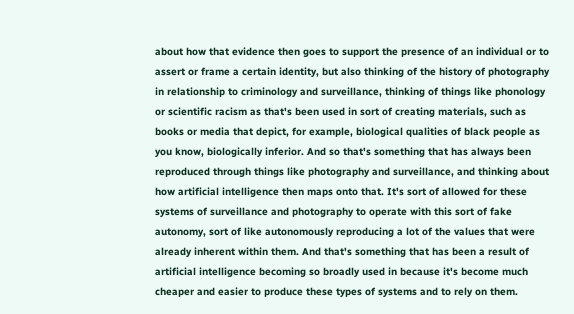about how that evidence then goes to support the presence of an individual or to assert or frame a certain identity, but also thinking of the history of photography in relationship to criminology and surveillance, thinking of things like phonology or scientific racism as that's been used in sort of creating materials, such as books or media that depict, for example, biological qualities of black people as you know, biologically inferior. And so that's something that has always been reproduced through things like photography and surveillance, and thinking about how artificial intelligence then maps onto that. It's sort of allowed for these systems of surveillance and photography to operate with this sort of fake autonomy, sort of like autonomously reproducing a lot of the values that were already inherent within them. And that's something that has been a result of artificial intelligence becoming so broadly used in because it's become much cheaper and easier to produce these types of systems and to rely on them.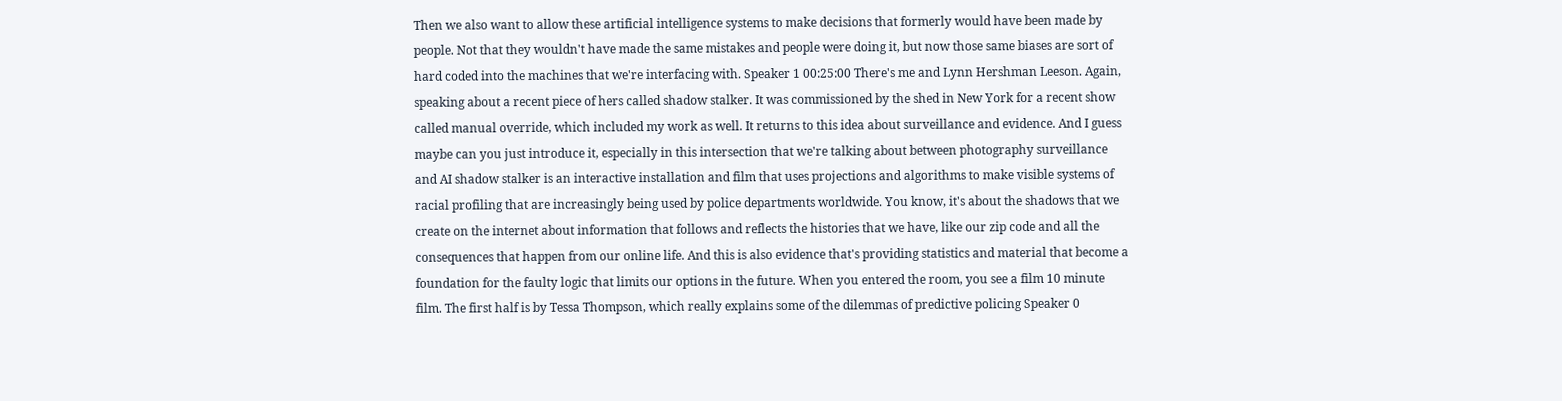Then we also want to allow these artificial intelligence systems to make decisions that formerly would have been made by people. Not that they wouldn't have made the same mistakes and people were doing it, but now those same biases are sort of hard coded into the machines that we're interfacing with. Speaker 1 00:25:00 There's me and Lynn Hershman Leeson. Again, speaking about a recent piece of hers called shadow stalker. It was commissioned by the shed in New York for a recent show called manual override, which included my work as well. It returns to this idea about surveillance and evidence. And I guess maybe can you just introduce it, especially in this intersection that we're talking about between photography surveillance and AI shadow stalker is an interactive installation and film that uses projections and algorithms to make visible systems of racial profiling that are increasingly being used by police departments worldwide. You know, it's about the shadows that we create on the internet about information that follows and reflects the histories that we have, like our zip code and all the consequences that happen from our online life. And this is also evidence that's providing statistics and material that become a foundation for the faulty logic that limits our options in the future. When you entered the room, you see a film 10 minute film. The first half is by Tessa Thompson, which really explains some of the dilemmas of predictive policing Speaker 0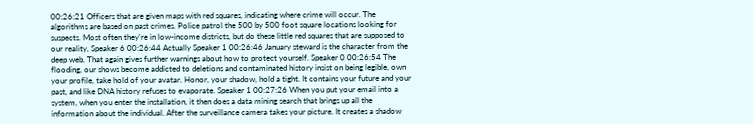00:26:21 Officers that are given maps with red squares, indicating where crime will occur. The algorithms are based on past crimes. Police patrol the 500 by 500 foot square locations looking for suspects. Most often they're in low-income districts, but do these little red squares that are supposed to our reality, Speaker 6 00:26:44 Actually Speaker 1 00:26:46 January steward is the character from the deep web. That again gives further warnings about how to protect yourself. Speaker 0 00:26:54 The flooding, our shows become addicted to deletions and contaminated history insist on being legible, own your profile, take hold of your avatar. Honor, your shadow, hold a tight. It contains your future and your past, and like DNA history refuses to evaporate. Speaker 1 00:27:26 When you put your email into a system, when you enter the installation, it then does a data mining search that brings up all the information about the individual. After the surveillance camera takes your picture. It creates a shadow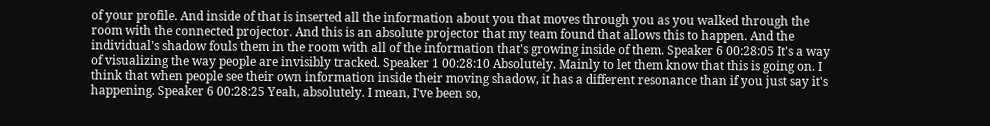of your profile. And inside of that is inserted all the information about you that moves through you as you walked through the room with the connected projector. And this is an absolute projector that my team found that allows this to happen. And the individual's shadow fouls them in the room with all of the information that's growing inside of them. Speaker 6 00:28:05 It's a way of visualizing the way people are invisibly tracked. Speaker 1 00:28:10 Absolutely. Mainly to let them know that this is going on. I think that when people see their own information inside their moving shadow, it has a different resonance than if you just say it's happening. Speaker 6 00:28:25 Yeah, absolutely. I mean, I've been so,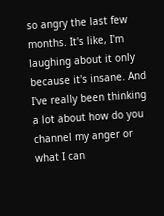so angry the last few months. It's like, I'm laughing about it only because it's insane. And I've really been thinking a lot about how do you channel my anger or what I can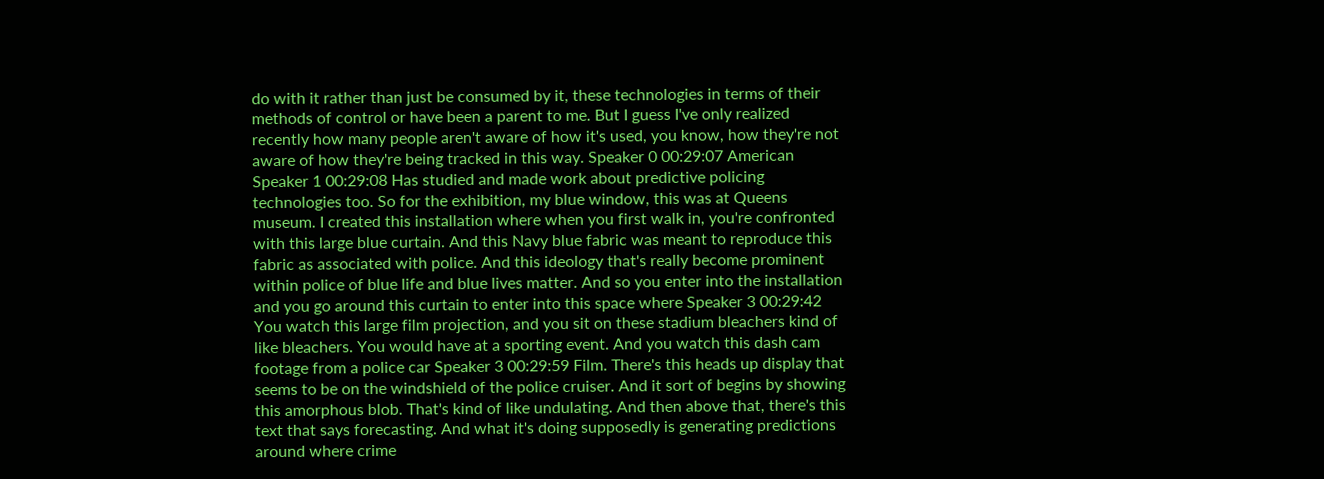do with it rather than just be consumed by it, these technologies in terms of their methods of control or have been a parent to me. But I guess I've only realized recently how many people aren't aware of how it's used, you know, how they're not aware of how they're being tracked in this way. Speaker 0 00:29:07 American Speaker 1 00:29:08 Has studied and made work about predictive policing technologies too. So for the exhibition, my blue window, this was at Queens museum. I created this installation where when you first walk in, you're confronted with this large blue curtain. And this Navy blue fabric was meant to reproduce this fabric as associated with police. And this ideology that's really become prominent within police of blue life and blue lives matter. And so you enter into the installation and you go around this curtain to enter into this space where Speaker 3 00:29:42 You watch this large film projection, and you sit on these stadium bleachers kind of like bleachers. You would have at a sporting event. And you watch this dash cam footage from a police car Speaker 3 00:29:59 Film. There's this heads up display that seems to be on the windshield of the police cruiser. And it sort of begins by showing this amorphous blob. That's kind of like undulating. And then above that, there's this text that says forecasting. And what it's doing supposedly is generating predictions around where crime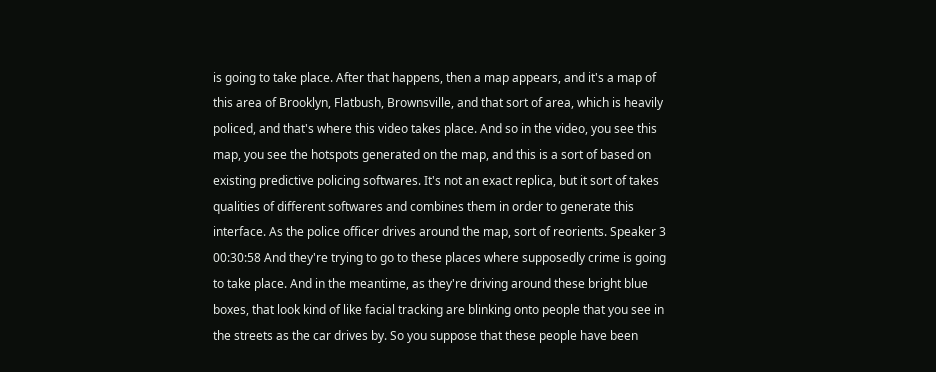is going to take place. After that happens, then a map appears, and it's a map of this area of Brooklyn, Flatbush, Brownsville, and that sort of area, which is heavily policed, and that's where this video takes place. And so in the video, you see this map, you see the hotspots generated on the map, and this is a sort of based on existing predictive policing softwares. It's not an exact replica, but it sort of takes qualities of different softwares and combines them in order to generate this interface. As the police officer drives around the map, sort of reorients. Speaker 3 00:30:58 And they're trying to go to these places where supposedly crime is going to take place. And in the meantime, as they're driving around these bright blue boxes, that look kind of like facial tracking are blinking onto people that you see in the streets as the car drives by. So you suppose that these people have been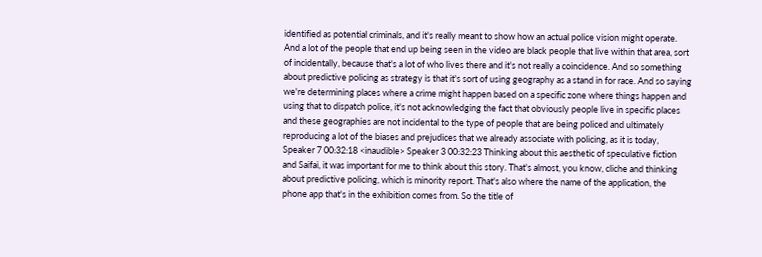identified as potential criminals, and it's really meant to show how an actual police vision might operate. And a lot of the people that end up being seen in the video are black people that live within that area, sort of incidentally, because that's a lot of who lives there and it's not really a coincidence. And so something about predictive policing as strategy is that it's sort of using geography as a stand in for race. And so saying we're determining places where a crime might happen based on a specific zone where things happen and using that to dispatch police, it's not acknowledging the fact that obviously people live in specific places and these geographies are not incidental to the type of people that are being policed and ultimately reproducing a lot of the biases and prejudices that we already associate with policing, as it is today, Speaker 7 00:32:18 <inaudible> Speaker 3 00:32:23 Thinking about this aesthetic of speculative fiction and Saifai, it was important for me to think about this story. That's almost, you know, cliche and thinking about predictive policing, which is minority report. That's also where the name of the application, the phone app that's in the exhibition comes from. So the title of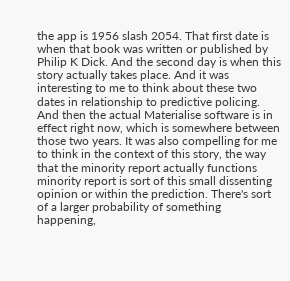the app is 1956 slash 2054. That first date is when that book was written or published by Philip K Dick. And the second day is when this story actually takes place. And it was interesting to me to think about these two dates in relationship to predictive policing. And then the actual Materialise software is in effect right now, which is somewhere between those two years. It was also compelling for me to think in the context of this story, the way that the minority report actually functions minority report is sort of this small dissenting opinion or within the prediction. There's sort of a larger probability of something happening,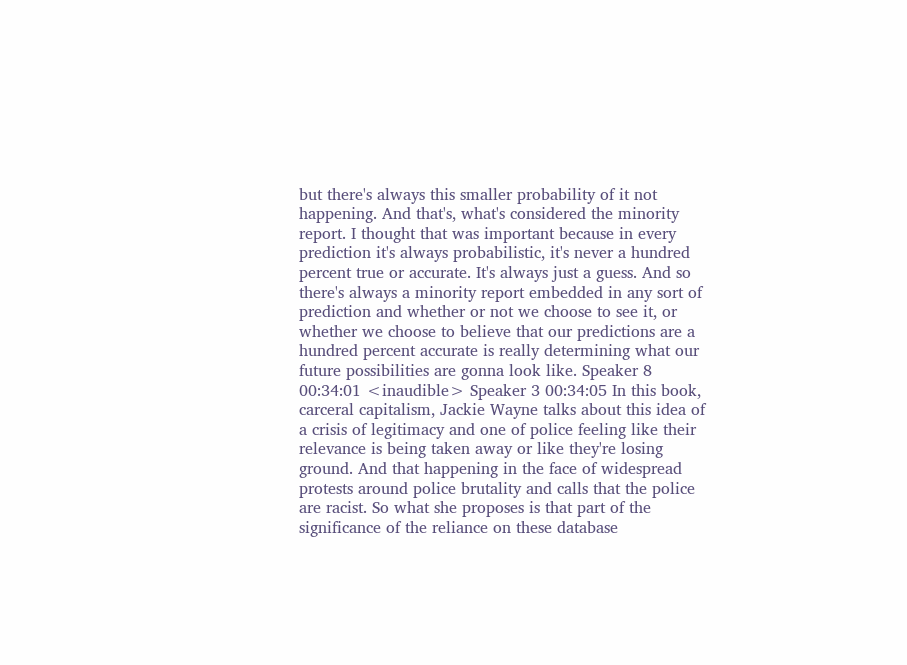but there's always this smaller probability of it not happening. And that's, what's considered the minority report. I thought that was important because in every prediction it's always probabilistic, it's never a hundred percent true or accurate. It's always just a guess. And so there's always a minority report embedded in any sort of prediction and whether or not we choose to see it, or whether we choose to believe that our predictions are a hundred percent accurate is really determining what our future possibilities are gonna look like. Speaker 8 00:34:01 <inaudible> Speaker 3 00:34:05 In this book, carceral capitalism, Jackie Wayne talks about this idea of a crisis of legitimacy and one of police feeling like their relevance is being taken away or like they're losing ground. And that happening in the face of widespread protests around police brutality and calls that the police are racist. So what she proposes is that part of the significance of the reliance on these database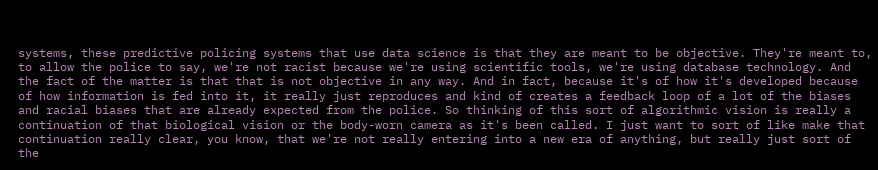systems, these predictive policing systems that use data science is that they are meant to be objective. They're meant to, to allow the police to say, we're not racist because we're using scientific tools, we're using database technology. And the fact of the matter is that that is not objective in any way. And in fact, because it's of how it's developed because of how information is fed into it, it really just reproduces and kind of creates a feedback loop of a lot of the biases and racial biases that are already expected from the police. So thinking of this sort of algorithmic vision is really a continuation of that biological vision or the body-worn camera as it's been called. I just want to sort of like make that continuation really clear, you know, that we're not really entering into a new era of anything, but really just sort of the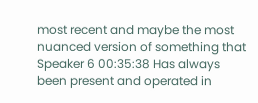most recent and maybe the most nuanced version of something that Speaker 6 00:35:38 Has always been present and operated in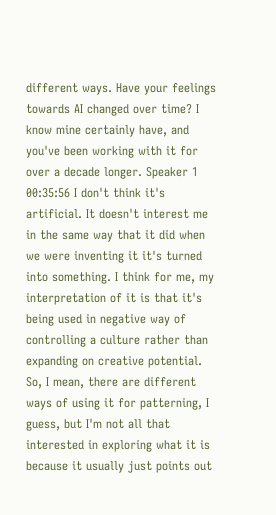different ways. Have your feelings towards AI changed over time? I know mine certainly have, and you've been working with it for over a decade longer. Speaker 1 00:35:56 I don't think it's artificial. It doesn't interest me in the same way that it did when we were inventing it it's turned into something. I think for me, my interpretation of it is that it's being used in negative way of controlling a culture rather than expanding on creative potential. So, I mean, there are different ways of using it for patterning, I guess, but I'm not all that interested in exploring what it is because it usually just points out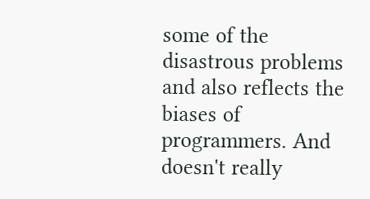some of the disastrous problems and also reflects the biases of programmers. And doesn't really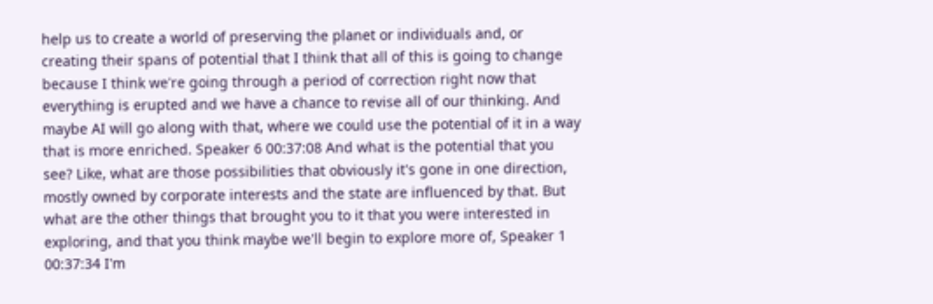help us to create a world of preserving the planet or individuals and, or creating their spans of potential that I think that all of this is going to change because I think we're going through a period of correction right now that everything is erupted and we have a chance to revise all of our thinking. And maybe AI will go along with that, where we could use the potential of it in a way that is more enriched. Speaker 6 00:37:08 And what is the potential that you see? Like, what are those possibilities that obviously it's gone in one direction, mostly owned by corporate interests and the state are influenced by that. But what are the other things that brought you to it that you were interested in exploring, and that you think maybe we'll begin to explore more of, Speaker 1 00:37:34 I'm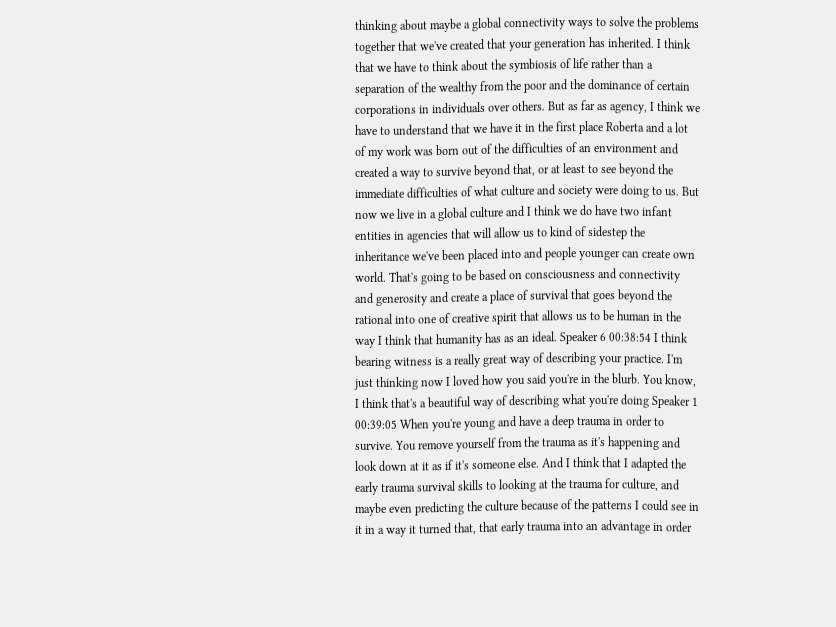thinking about maybe a global connectivity ways to solve the problems together that we've created that your generation has inherited. I think that we have to think about the symbiosis of life rather than a separation of the wealthy from the poor and the dominance of certain corporations in individuals over others. But as far as agency, I think we have to understand that we have it in the first place Roberta and a lot of my work was born out of the difficulties of an environment and created a way to survive beyond that, or at least to see beyond the immediate difficulties of what culture and society were doing to us. But now we live in a global culture and I think we do have two infant entities in agencies that will allow us to kind of sidestep the inheritance we've been placed into and people younger can create own world. That's going to be based on consciousness and connectivity and generosity and create a place of survival that goes beyond the rational into one of creative spirit that allows us to be human in the way I think that humanity has as an ideal. Speaker 6 00:38:54 I think bearing witness is a really great way of describing your practice. I'm just thinking now I loved how you said you're in the blurb. You know, I think that's a beautiful way of describing what you're doing Speaker 1 00:39:05 When you're young and have a deep trauma in order to survive. You remove yourself from the trauma as it's happening and look down at it as if it's someone else. And I think that I adapted the early trauma survival skills to looking at the trauma for culture, and maybe even predicting the culture because of the patterns I could see in it in a way it turned that, that early trauma into an advantage in order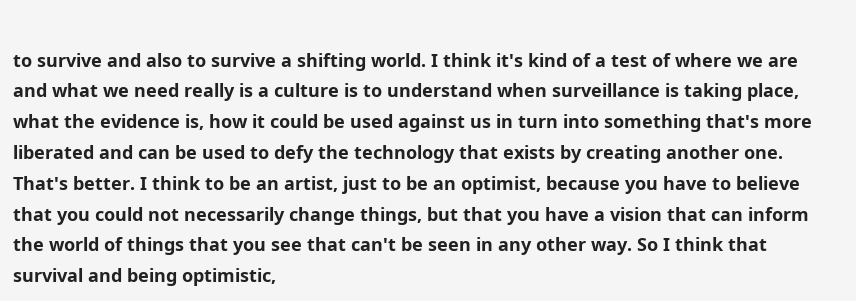to survive and also to survive a shifting world. I think it's kind of a test of where we are and what we need really is a culture is to understand when surveillance is taking place, what the evidence is, how it could be used against us in turn into something that's more liberated and can be used to defy the technology that exists by creating another one. That's better. I think to be an artist, just to be an optimist, because you have to believe that you could not necessarily change things, but that you have a vision that can inform the world of things that you see that can't be seen in any other way. So I think that survival and being optimistic,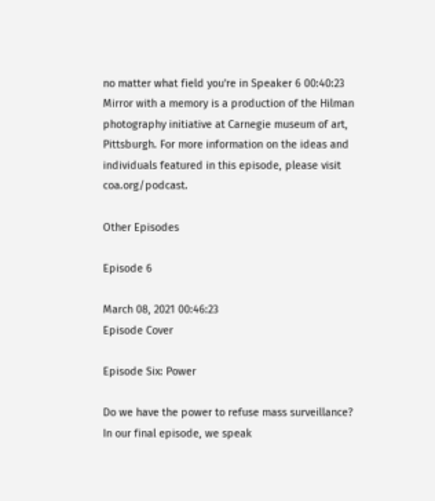no matter what field you're in Speaker 6 00:40:23 Mirror with a memory is a production of the Hilman photography initiative at Carnegie museum of art, Pittsburgh. For more information on the ideas and individuals featured in this episode, please visit coa.org/podcast.

Other Episodes

Episode 6

March 08, 2021 00:46:23
Episode Cover

Episode Six: Power

Do we have the power to refuse mass surveillance? In our final episode, we speak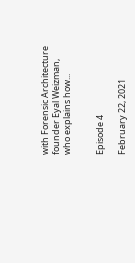with Forensic Architecture founder Eyal Weizman, who explains how...


Episode 4

February 22, 2021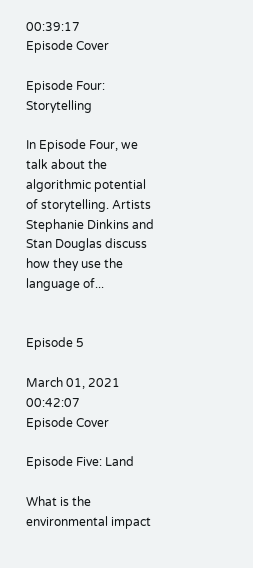00:39:17
Episode Cover

Episode Four: Storytelling

In Episode Four, we talk about the algorithmic potential of storytelling. Artists Stephanie Dinkins and Stan Douglas discuss how they use the language of...


Episode 5

March 01, 2021 00:42:07
Episode Cover

Episode Five: Land

What is the environmental impact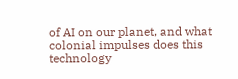of AI on our planet, and what colonial impulses does this technology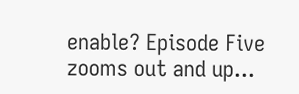enable? Episode Five zooms out and up...